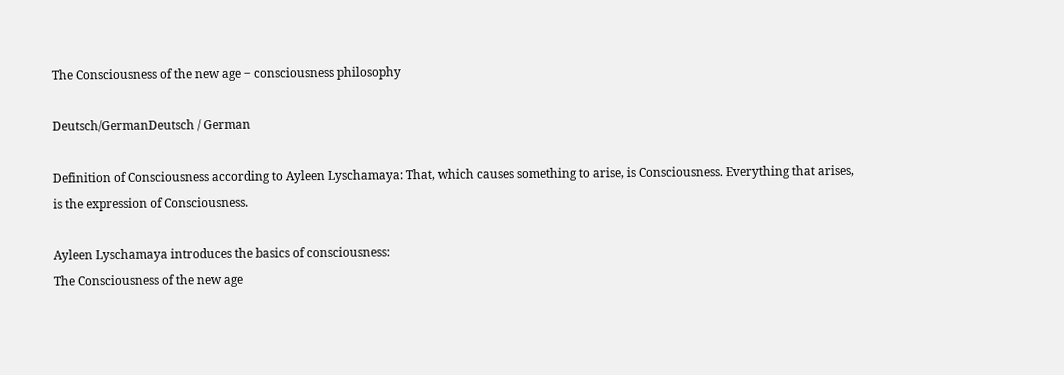The Consciousness of the new age ‒ consciousness philosophy

Deutsch/GermanDeutsch / German

Definition of Consciousness according to Ayleen Lyschamaya: That, which causes something to arise, is Consciousness. Everything that arises, is the expression of Consciousness.

Ayleen Lyschamaya introduces the basics of consciousness:
The Consciousness of the new age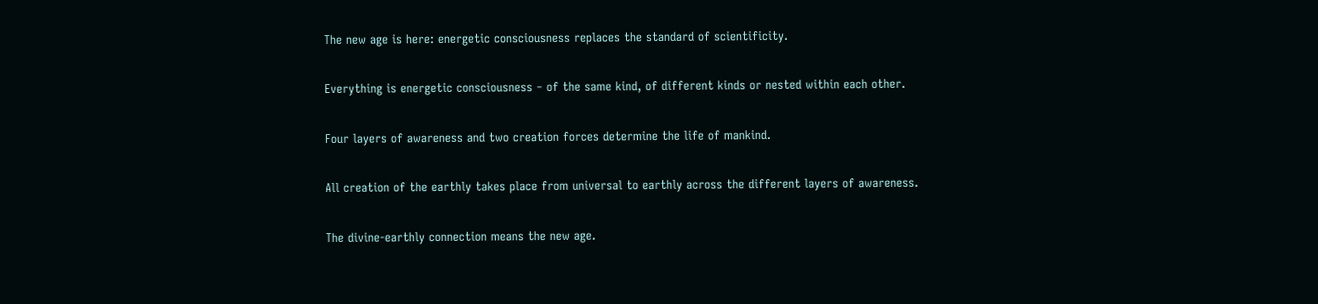The new age is here: energetic consciousness replaces the standard of scientificity.

Everything is energetic consciousness ‒ of the same kind, of different kinds or nested within each other.

Four layers of awareness and two creation forces determine the life of mankind.

All creation of the earthly takes place from universal to earthly across the different layers of awareness.

The divine-earthly connection means the new age.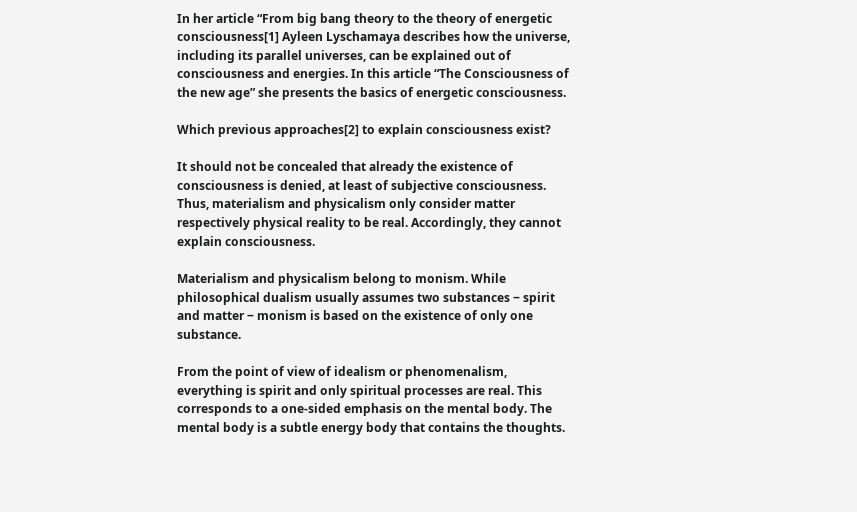In her article “From big bang theory to the theory of energetic consciousness[1] Ayleen Lyschamaya describes how the universe, including its parallel universes, can be explained out of consciousness and energies. In this article “The Consciousness of the new age” she presents the basics of energetic consciousness.

Which previous approaches[2] to explain consciousness exist?

It should not be concealed that already the existence of consciousness is denied, at least of subjective consciousness. Thus, materialism and physicalism only consider matter respectively physical reality to be real. Accordingly, they cannot explain consciousness.

Materialism and physicalism belong to monism. While philosophical dualism usually assumes two substances ‒ spirit and matter ‒ monism is based on the existence of only one substance.

From the point of view of idealism or phenomenalism, everything is spirit and only spiritual processes are real. This corresponds to a one-sided emphasis on the mental body. The mental body is a subtle energy body that contains the thoughts.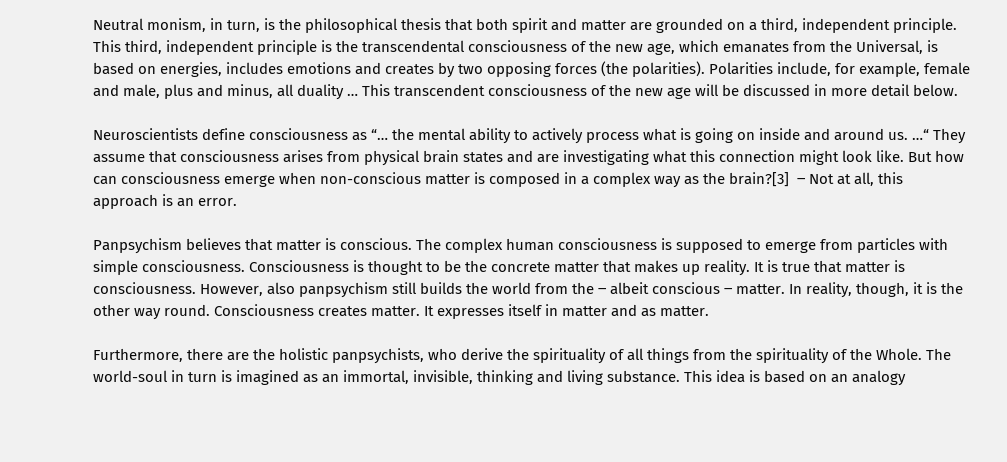Neutral monism, in turn, is the philosophical thesis that both spirit and matter are grounded on a third, independent principle. This third, independent principle is the transcendental consciousness of the new age, which emanates from the Universal, is based on energies, includes emotions and creates by two opposing forces (the polarities). Polarities include, for example, female and male, plus and minus, all duality … This transcendent consciousness of the new age will be discussed in more detail below.

Neuroscientists define consciousness as “… the mental ability to actively process what is going on inside and around us. …“ They assume that consciousness arises from physical brain states and are investigating what this connection might look like. But how can consciousness emerge when non-conscious matter is composed in a complex way as the brain?[3]  ‒ Not at all, this approach is an error.

Panpsychism believes that matter is conscious. The complex human consciousness is supposed to emerge from particles with simple consciousness. Consciousness is thought to be the concrete matter that makes up reality. It is true that matter is consciousness. However, also panpsychism still builds the world from the ‒ albeit conscious ‒ matter. In reality, though, it is the other way round. Consciousness creates matter. It expresses itself in matter and as matter.

Furthermore, there are the holistic panpsychists, who derive the spirituality of all things from the spirituality of the Whole. The world-soul in turn is imagined as an immortal, invisible, thinking and living substance. This idea is based on an analogy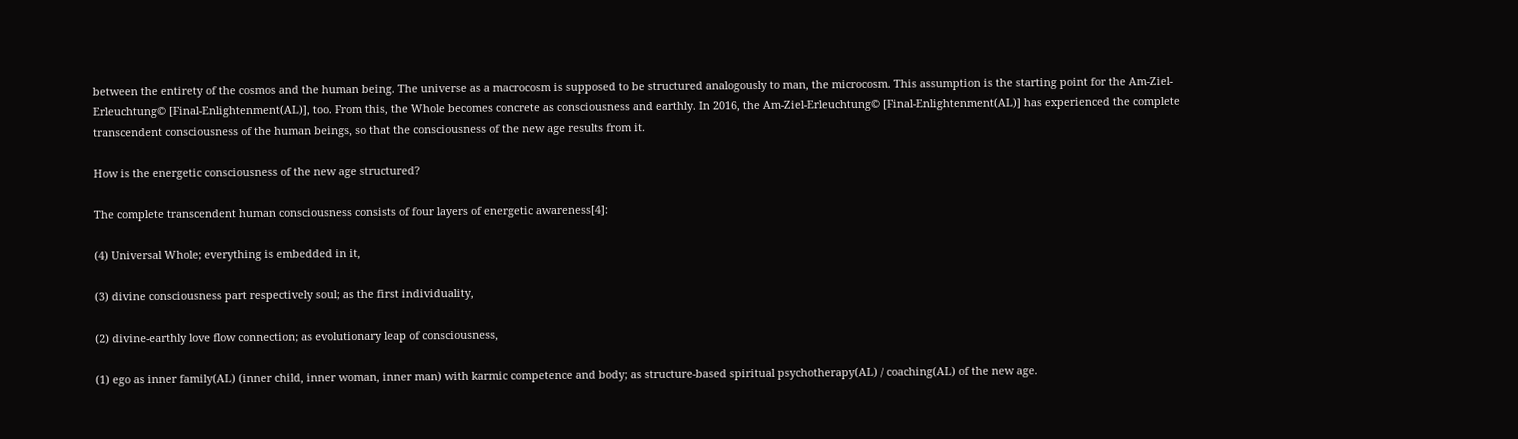between the entirety of the cosmos and the human being. The universe as a macrocosm is supposed to be structured analogously to man, the microcosm. This assumption is the starting point for the Am-Ziel-Erleuchtung© [Final-Enlightenment(AL)], too. From this, the Whole becomes concrete as consciousness and earthly. In 2016, the Am-Ziel-Erleuchtung© [Final-Enlightenment(AL)] has experienced the complete transcendent consciousness of the human beings, so that the consciousness of the new age results from it.

How is the energetic consciousness of the new age structured?

The complete transcendent human consciousness consists of four layers of energetic awareness[4]:

(4) Universal Whole; everything is embedded in it,

(3) divine consciousness part respectively soul; as the first individuality,

(2) divine-earthly love flow connection; as evolutionary leap of consciousness,

(1) ego as inner family(AL) (inner child, inner woman, inner man) with karmic competence and body; as structure-based spiritual psychotherapy(AL) / coaching(AL) of the new age.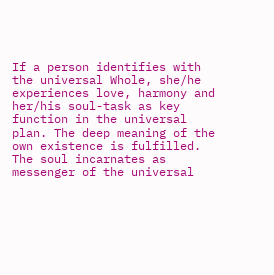If a person identifies with the universal Whole, she/he experiences love, harmony and her/his soul-task as key function in the universal plan. The deep meaning of the own existence is fulfilled. The soul incarnates as messenger of the universal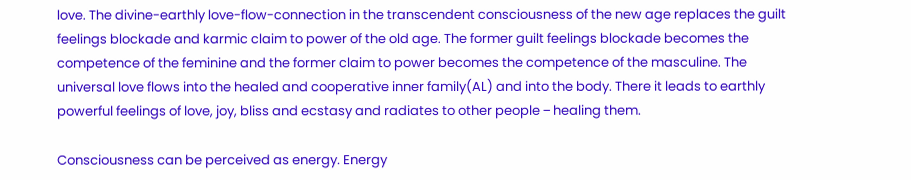love. The divine-earthly love-flow-connection in the transcendent consciousness of the new age replaces the guilt feelings blockade and karmic claim to power of the old age. The former guilt feelings blockade becomes the competence of the feminine and the former claim to power becomes the competence of the masculine. The universal love flows into the healed and cooperative inner family(AL) and into the body. There it leads to earthly powerful feelings of love, joy, bliss and ecstasy and radiates to other people ‒ healing them.

Consciousness can be perceived as energy. Energy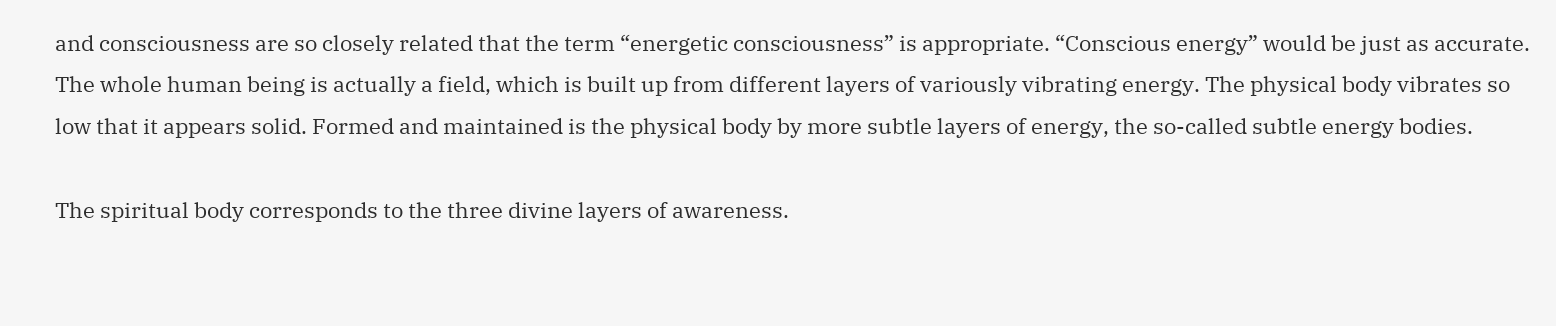and consciousness are so closely related that the term “energetic consciousness” is appropriate. “Conscious energy” would be just as accurate. The whole human being is actually a field, which is built up from different layers of variously vibrating energy. The physical body vibrates so low that it appears solid. Formed and maintained is the physical body by more subtle layers of energy, the so-called subtle energy bodies.

The spiritual body corresponds to the three divine layers of awareness.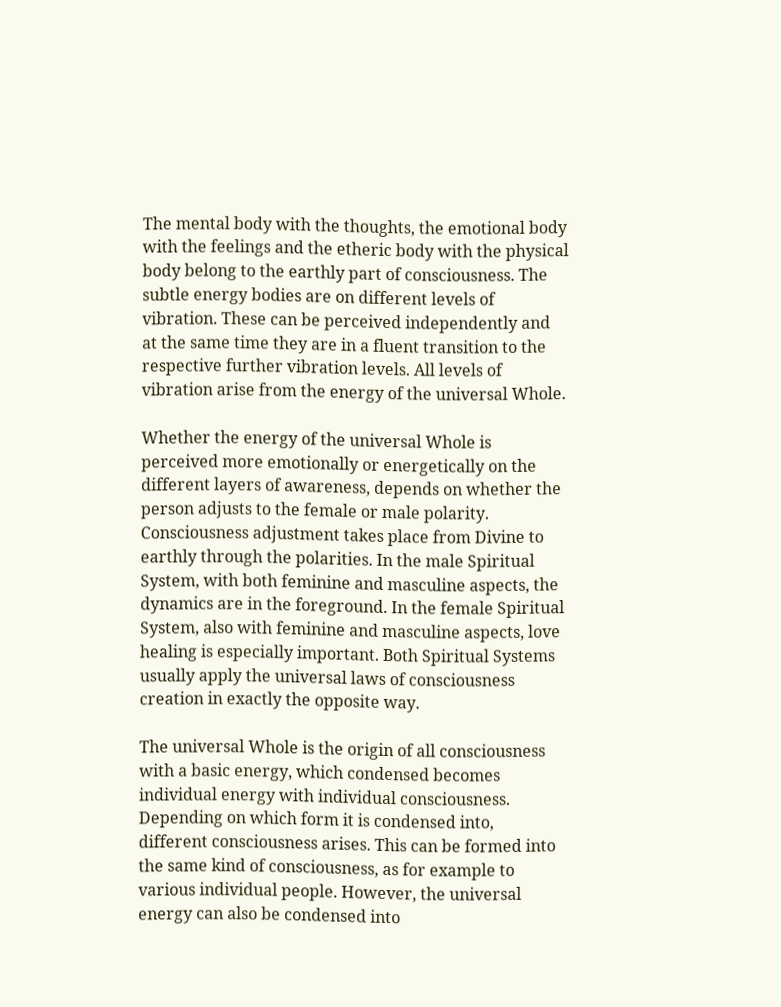The mental body with the thoughts, the emotional body with the feelings and the etheric body with the physical body belong to the earthly part of consciousness. The subtle energy bodies are on different levels of vibration. These can be perceived independently and at the same time they are in a fluent transition to the respective further vibration levels. All levels of vibration arise from the energy of the universal Whole.

Whether the energy of the universal Whole is perceived more emotionally or energetically on the different layers of awareness, depends on whether the person adjusts to the female or male polarity. Consciousness adjustment takes place from Divine to earthly through the polarities. In the male Spiritual System, with both feminine and masculine aspects, the dynamics are in the foreground. In the female Spiritual System, also with feminine and masculine aspects, love healing is especially important. Both Spiritual Systems usually apply the universal laws of consciousness creation in exactly the opposite way.

The universal Whole is the origin of all consciousness with a basic energy, which condensed becomes individual energy with individual consciousness. Depending on which form it is condensed into, different consciousness arises. This can be formed into the same kind of consciousness, as for example to various individual people. However, the universal energy can also be condensed into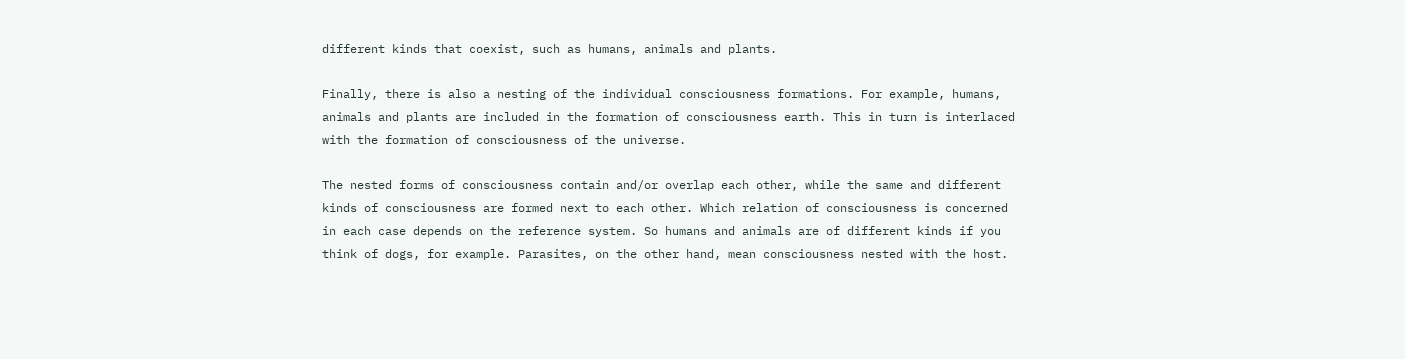different kinds that coexist, such as humans, animals and plants.

Finally, there is also a nesting of the individual consciousness formations. For example, humans, animals and plants are included in the formation of consciousness earth. This in turn is interlaced with the formation of consciousness of the universe.

The nested forms of consciousness contain and/or overlap each other, while the same and different kinds of consciousness are formed next to each other. Which relation of consciousness is concerned in each case depends on the reference system. So humans and animals are of different kinds if you think of dogs, for example. Parasites, on the other hand, mean consciousness nested with the host.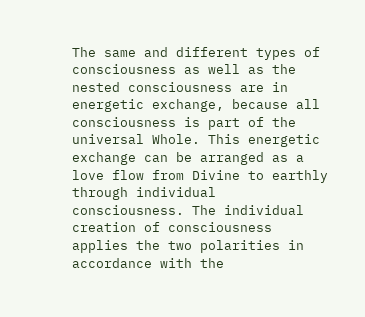The same and different types of consciousness as well as the nested consciousness are in energetic exchange, because all consciousness is part of the universal Whole. This energetic exchange can be arranged as a love flow from Divine to earthly through individual consciousness. The individual creation of consciousness applies the two polarities in accordance with the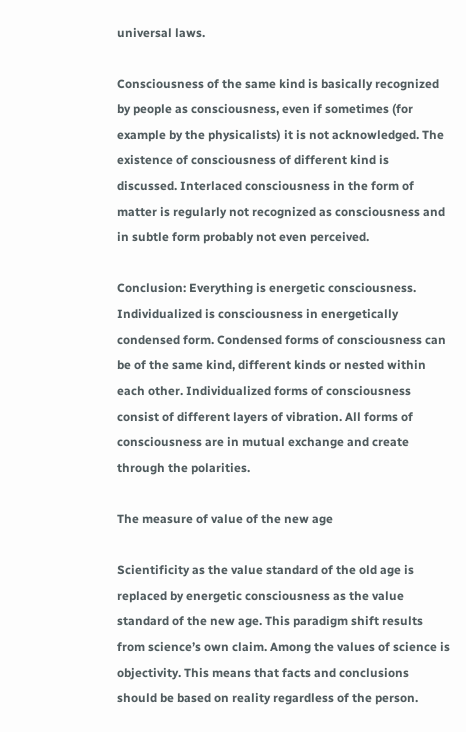universal laws.

Consciousness of the same kind is basically recognized by people as consciousness, even if sometimes (for example by the physicalists) it is not acknowledged. The existence of consciousness of different kind is discussed. Interlaced consciousness in the form of matter is regularly not recognized as consciousness and in subtle form probably not even perceived.

Conclusion: Everything is energetic consciousness. Individualized is consciousness in energetically condensed form. Condensed forms of consciousness can be of the same kind, different kinds or nested within each other. Individualized forms of consciousness consist of different layers of vibration. All forms of consciousness are in mutual exchange and create through the polarities.

The measure of value of the new age

Scientificity as the value standard of the old age is replaced by energetic consciousness as the value standard of the new age. This paradigm shift results from science’s own claim. Among the values of science is objectivity. This means that facts and conclusions should be based on reality regardless of the person.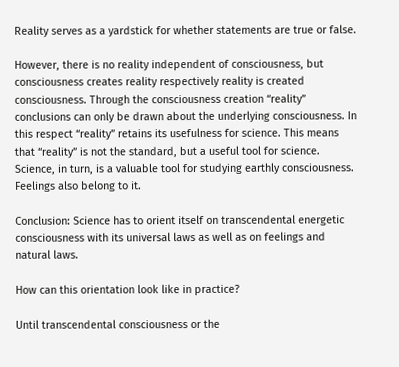Reality serves as a yardstick for whether statements are true or false.

However, there is no reality independent of consciousness, but consciousness creates reality respectively reality is created consciousness. Through the consciousness creation “reality” conclusions can only be drawn about the underlying consciousness. In this respect “reality” retains its usefulness for science. This means that “reality” is not the standard, but a useful tool for science. Science, in turn, is a valuable tool for studying earthly consciousness. Feelings also belong to it.

Conclusion: Science has to orient itself on transcendental energetic consciousness with its universal laws as well as on feelings and natural laws.

How can this orientation look like in practice?

Until transcendental consciousness or the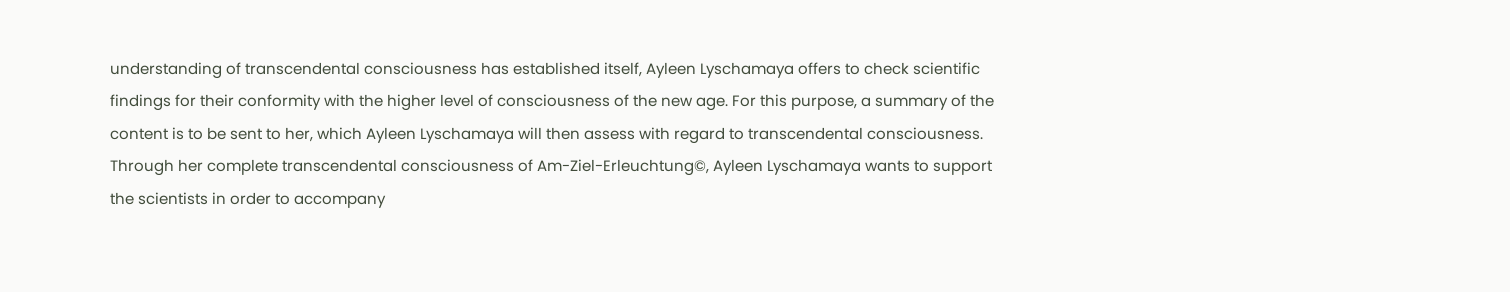understanding of transcendental consciousness has established itself, Ayleen Lyschamaya offers to check scientific findings for their conformity with the higher level of consciousness of the new age. For this purpose, a summary of the content is to be sent to her, which Ayleen Lyschamaya will then assess with regard to transcendental consciousness. Through her complete transcendental consciousness of Am-Ziel-Erleuchtung©, Ayleen Lyschamaya wants to support the scientists in order to accompany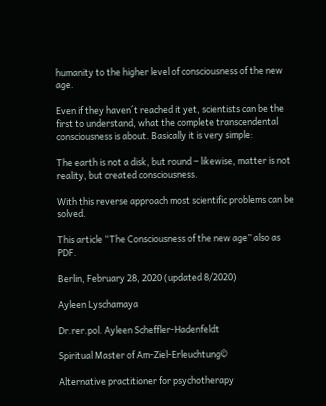humanity to the higher level of consciousness of the new age.

Even if they haven´t reached it yet, scientists can be the first to understand, what the complete transcendental consciousness is about. Basically it is very simple:

The earth is not a disk, but round ‒ likewise, matter is not reality, but created consciousness.

With this reverse approach most scientific problems can be solved.

This article “The Consciousness of the new age” also as PDF.

Berlin, February 28, 2020 (updated 8/2020)

Ayleen Lyschamaya

Dr.rer.pol. Ayleen Scheffler-Hadenfeldt

Spiritual Master of Am-Ziel-Erleuchtung©

Alternative practitioner for psychotherapy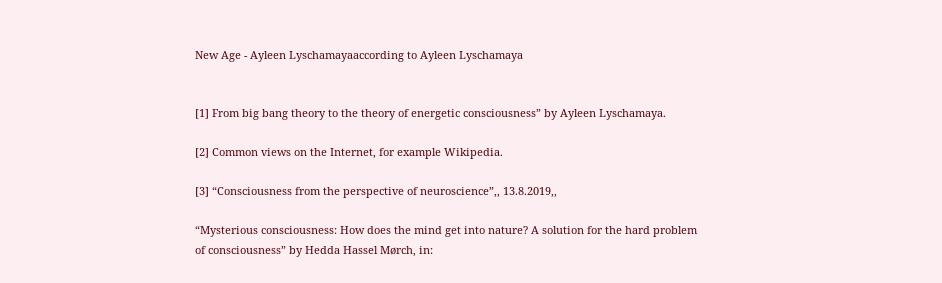New Age - Ayleen Lyschamayaaccording to Ayleen Lyschamaya


[1] From big bang theory to the theory of energetic consciousness” by Ayleen Lyschamaya.

[2] Common views on the Internet, for example Wikipedia.

[3] “Consciousness from the perspective of neuroscience”,, 13.8.2019,,

“Mysterious consciousness: How does the mind get into nature? A solution for the hard problem of consciousness” by Hedda Hassel Mørch, in: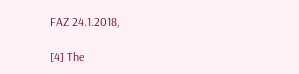FAZ 24.1.2018,

[4] The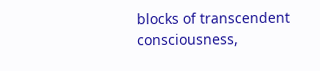blocks of transcendent consciousness,